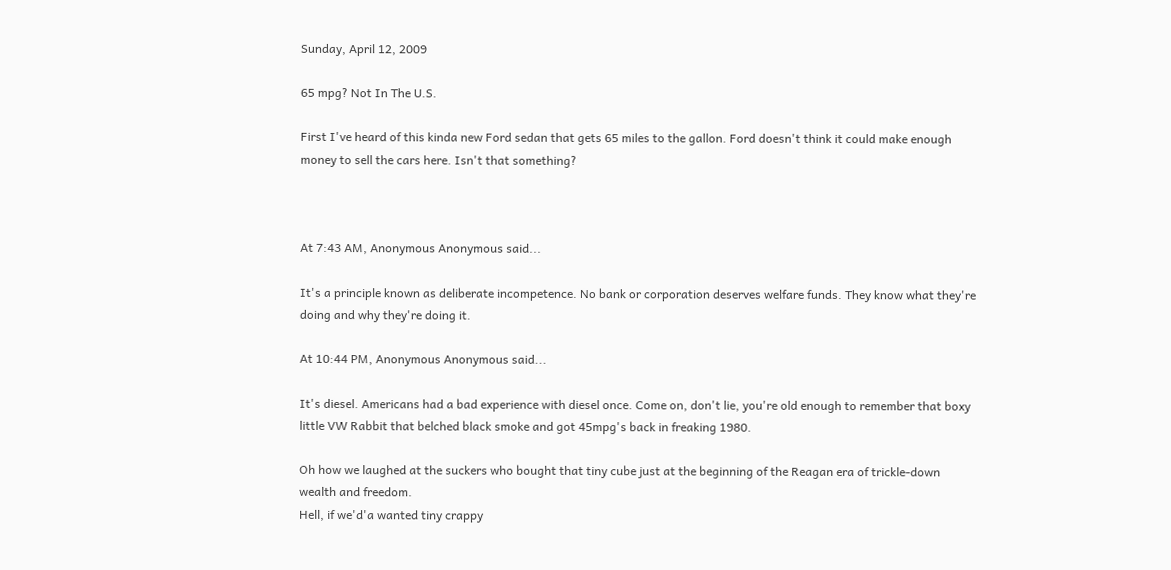Sunday, April 12, 2009

65 mpg? Not In The U.S.

First I've heard of this kinda new Ford sedan that gets 65 miles to the gallon. Ford doesn't think it could make enough money to sell the cars here. Isn't that something?



At 7:43 AM, Anonymous Anonymous said...

It's a principle known as deliberate incompetence. No bank or corporation deserves welfare funds. They know what they're doing and why they're doing it.

At 10:44 PM, Anonymous Anonymous said...

It's diesel. Americans had a bad experience with diesel once. Come on, don't lie, you're old enough to remember that boxy little VW Rabbit that belched black smoke and got 45mpg's back in freaking 1980.

Oh how we laughed at the suckers who bought that tiny cube just at the beginning of the Reagan era of trickle-down wealth and freedom.
Hell, if we'd'a wanted tiny crappy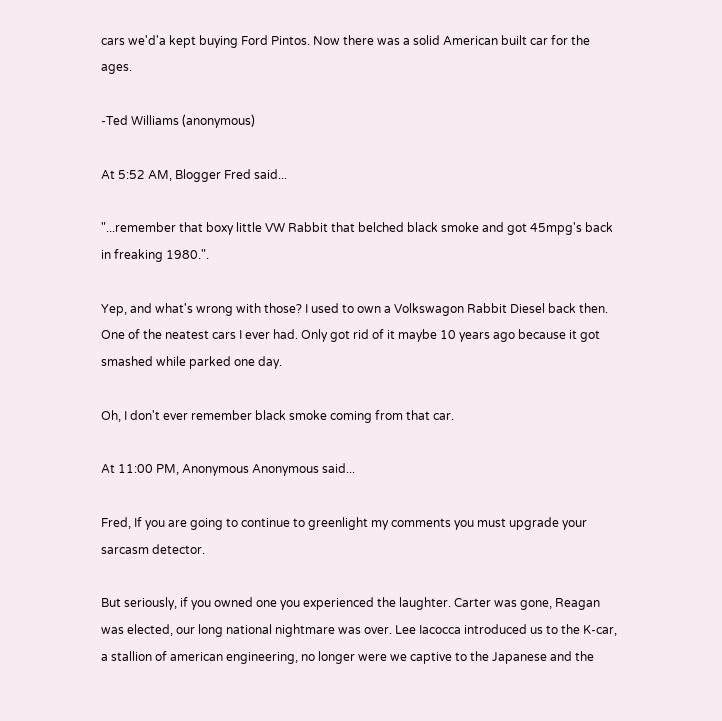cars we'd'a kept buying Ford Pintos. Now there was a solid American built car for the ages.

-Ted Williams (anonymous)

At 5:52 AM, Blogger Fred said...

"...remember that boxy little VW Rabbit that belched black smoke and got 45mpg's back in freaking 1980.".

Yep, and what's wrong with those? I used to own a Volkswagon Rabbit Diesel back then. One of the neatest cars I ever had. Only got rid of it maybe 10 years ago because it got smashed while parked one day.

Oh, I don't ever remember black smoke coming from that car.

At 11:00 PM, Anonymous Anonymous said...

Fred, If you are going to continue to greenlight my comments you must upgrade your sarcasm detector.

But seriously, if you owned one you experienced the laughter. Carter was gone, Reagan was elected, our long national nightmare was over. Lee Iacocca introduced us to the K-car, a stallion of american engineering, no longer were we captive to the Japanese and the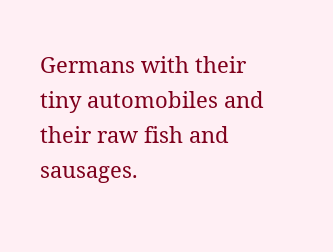Germans with their tiny automobiles and their raw fish and sausages.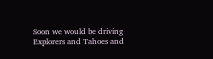Soon we would be driving Explorers and Tahoes and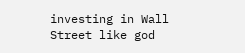investing in Wall Street like god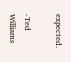expected.

-Ted Williams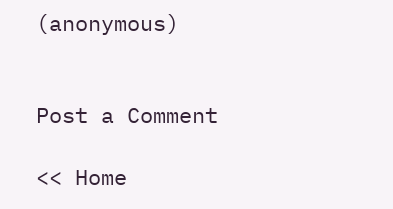(anonymous)


Post a Comment

<< Home